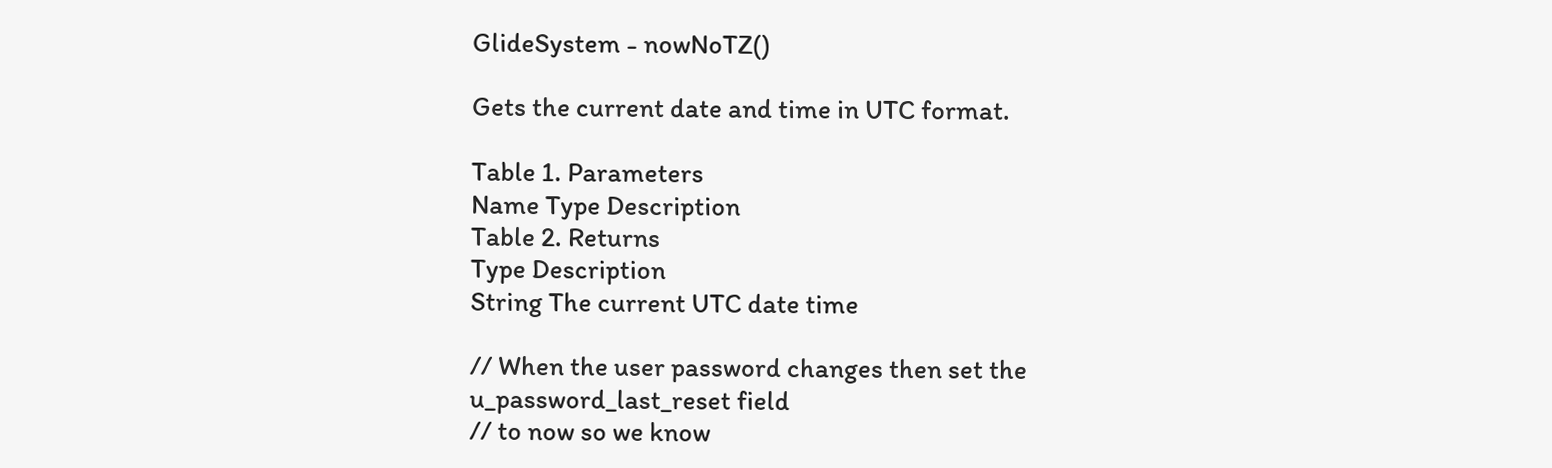GlideSystem - nowNoTZ()

Gets the current date and time in UTC format.

Table 1. Parameters
Name Type Description
Table 2. Returns
Type Description
String The current UTC date time

// When the user password changes then set the u_password_last_reset field
// to now so we know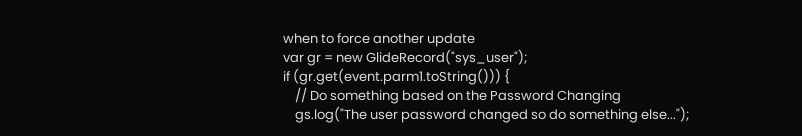when to force another update
var gr = new GlideRecord("sys_user");
if (gr.get(event.parm1.toString())) {
    // Do something based on the Password Changing
    gs.log("The user password changed so do something else...");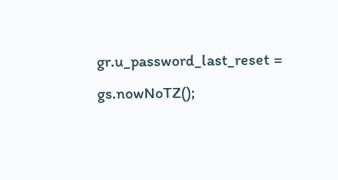gr.u_password_last_reset = gs.nowNoTZ();